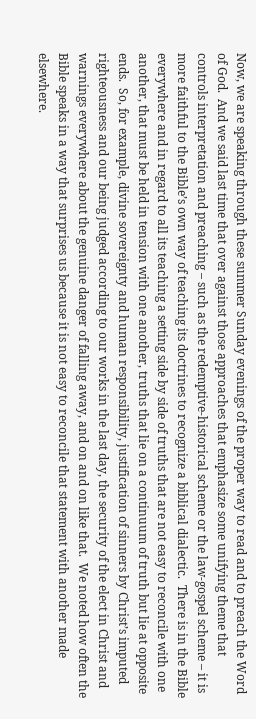Now, we are speaking through these summer Sunday evenings of the proper way to read and to preach the Word of God.  And we said last time that over against those approaches that emphasize some unifying theme that controls interpretation and preaching – such as the redemptive-historical scheme or the law-gospel scheme – it is more faithful to the Bible’s own way of teaching its doctrines to recognize a biblical dialectic.  There is in the Bible everywhere and in regard to all its teaching a setting side by side of truths that are not easy to reconcile with one another, that must be held in tension with one another, truths that lie on a continuum of truth but lie at opposite ends.  So, for example, divine sovereignty and human responsibility, justification of sinners by Christ’s imputed righteousness and our being judged according to our works in the last day, the security of the elect in Christ and warnings everywhere about the genuine danger of falling away, and on and on like that.  We noted how often the Bible speaks in a way that surprises us because it is not easy to reconcile that statement with another made elsewhere.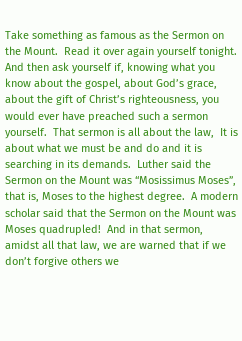Take something as famous as the Sermon on the Mount.  Read it over again yourself tonight.  And then ask yourself if, knowing what you know about the gospel, about God’s grace, about the gift of Christ’s righteousness, you would ever have preached such a sermon yourself.  That sermon is all about the law,  It is about what we must be and do and it is searching in its demands.  Luther said the Sermon on the Mount was “Mosissimus Moses”, that is, Moses to the highest degree.  A modern scholar said that the Sermon on the Mount was Moses quadrupled!  And in that sermon, amidst all that law, we are warned that if we don’t forgive others we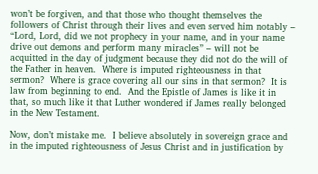won’t be forgiven, and that those who thought themselves the followers of Christ through their lives and even served him notably – “Lord, Lord, did we not prophecy in your name, and in your name drive out demons and perform many miracles” – will not be acquitted in the day of judgment because they did not do the will of the Father in heaven.  Where is imputed righteousness in that sermon?  Where is grace covering all our sins in that sermon?  It is law from beginning to end.  And the Epistle of James is like it in that, so much like it that Luther wondered if James really belonged in the New Testament.

Now, don’t mistake me.  I believe absolutely in sovereign grace and in the imputed righteousness of Jesus Christ and in justification by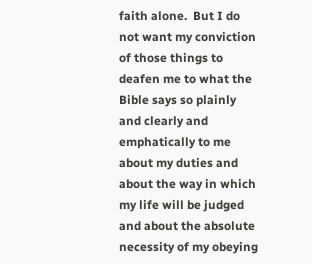faith alone.  But I do not want my conviction of those things to deafen me to what the Bible says so plainly and clearly and emphatically to me about my duties and about the way in which my life will be judged and about the absolute necessity of my obeying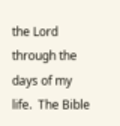the Lord through the days of my life.  The Bible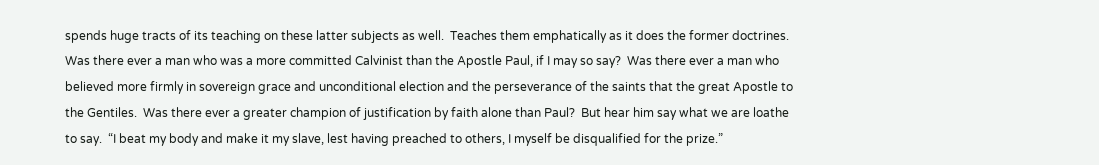spends huge tracts of its teaching on these latter subjects as well.  Teaches them emphatically as it does the former doctrines. Was there ever a man who was a more committed Calvinist than the Apostle Paul, if I may so say?  Was there ever a man who believed more firmly in sovereign grace and unconditional election and the perseverance of the saints that the great Apostle to the Gentiles.  Was there ever a greater champion of justification by faith alone than Paul?  But hear him say what we are loathe to say.  “I beat my body and make it my slave, lest having preached to others, I myself be disqualified for the prize.”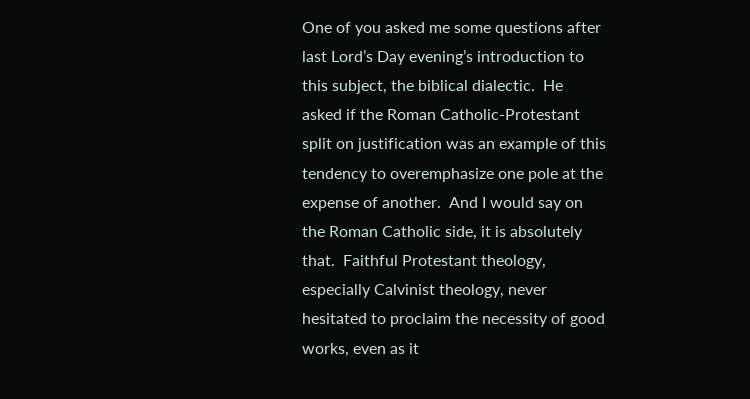One of you asked me some questions after last Lord’s Day evening’s introduction to this subject, the biblical dialectic.  He asked if the Roman Catholic-Protestant split on justification was an example of this tendency to overemphasize one pole at the expense of another.  And I would say on the Roman Catholic side, it is absolutely that.  Faithful Protestant theology, especially Calvinist theology, never hesitated to proclaim the necessity of good works, even as it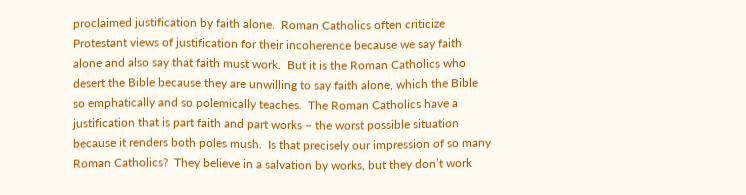proclaimed justification by faith alone.  Roman Catholics often criticize Protestant views of justification for their incoherence because we say faith alone and also say that faith must work.  But it is the Roman Catholics who desert the Bible because they are unwilling to say faith alone, which the Bible so emphatically and so polemically teaches.  The Roman Catholics have a justification that is part faith and part works – the worst possible situation because it renders both poles mush.  Is that precisely our impression of so many Roman Catholics?  They believe in a salvation by works, but they don’t work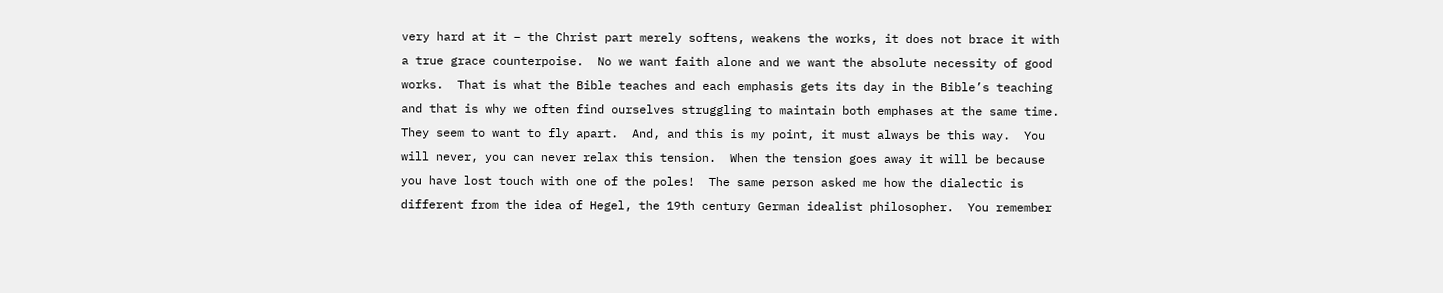very hard at it – the Christ part merely softens, weakens the works, it does not brace it with a true grace counterpoise.  No we want faith alone and we want the absolute necessity of good works.  That is what the Bible teaches and each emphasis gets its day in the Bible’s teaching and that is why we often find ourselves struggling to maintain both emphases at the same time.  They seem to want to fly apart.  And, and this is my point, it must always be this way.  You will never, you can never relax this tension.  When the tension goes away it will be because you have lost touch with one of the poles!  The same person asked me how the dialectic is different from the idea of Hegel, the 19th century German idealist philosopher.  You remember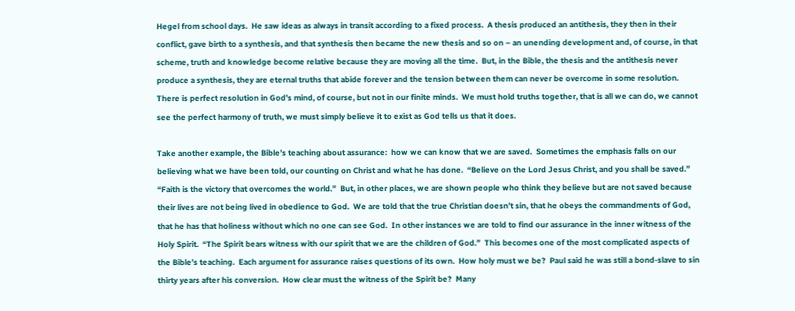Hegel from school days.  He saw ideas as always in transit according to a fixed process.  A thesis produced an antithesis, they then in their conflict, gave birth to a synthesis, and that synthesis then became the new thesis and so on – an unending development and, of course, in that scheme, truth and knowledge become relative because they are moving all the time.  But, in the Bible, the thesis and the antithesis never produce a synthesis, they are eternal truths that abide forever and the tension between them can never be overcome in some resolution.  There is perfect resolution in God’s mind, of course, but not in our finite minds.  We must hold truths together, that is all we can do, we cannot see the perfect harmony of truth, we must simply believe it to exist as God tells us that it does.

Take another example, the Bible’s teaching about assurance:  how we can know that we are saved.  Sometimes the emphasis falls on our believing what we have been told, our counting on Christ and what he has done.  “Believe on the Lord Jesus Christ, and you shall be saved.”  “Faith is the victory that overcomes the world.”  But, in other places, we are shown people who think they believe but are not saved because their lives are not being lived in obedience to God.  We are told that the true Christian doesn’t sin, that he obeys the commandments of God, that he has that holiness without which no one can see God.  In other instances we are told to find our assurance in the inner witness of the Holy Spirit.  “The Spirit bears witness with our spirit that we are the children of God.”  This becomes one of the most complicated aspects of the Bible’s teaching.  Each argument for assurance raises questions of its own.  How holy must we be?  Paul said he was still a bond-slave to sin thirty years after his conversion.  How clear must the witness of the Spirit be?  Many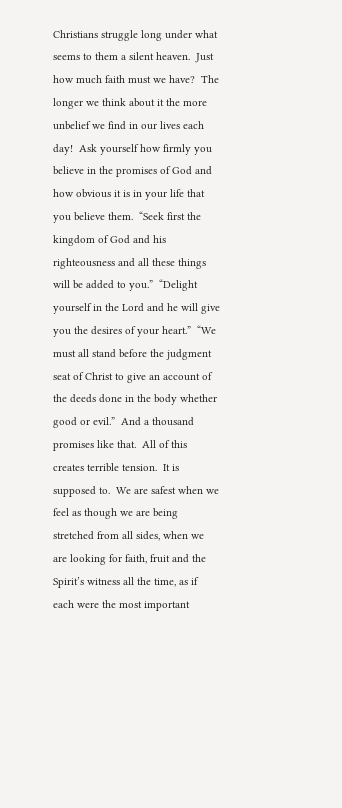Christians struggle long under what seems to them a silent heaven.  Just how much faith must we have?  The longer we think about it the more unbelief we find in our lives each day!  Ask yourself how firmly you believe in the promises of God and how obvious it is in your life that you believe them.  “Seek first the kingdom of God and his righteousness and all these things will be added to you.”  “Delight yourself in the Lord and he will give you the desires of your heart.”  “We must all stand before the judgment seat of Christ to give an account of the deeds done in the body whether good or evil.”  And a thousand promises like that.  All of this creates terrible tension.  It is supposed to.  We are safest when we feel as though we are being stretched from all sides, when we are looking for faith, fruit and the Spirit’s witness all the time, as if each were the most important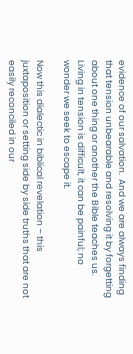evidence of our salvation.  And we are always finding that tension unbearable and resolving it by forgetting about one thing or another the Bible teaches us.  Living in tension is difficult, it can be painful; no wonder we seek to escape it.

Now this dialectic in biblical revelation – this juxtaposition or setting side by side truths that are not easily reconciled in our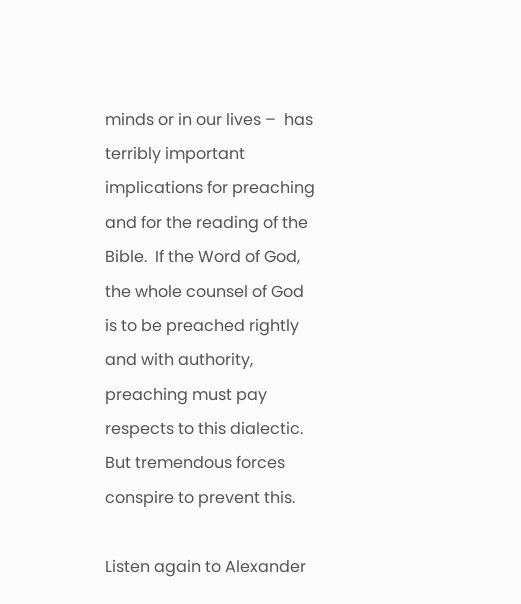minds or in our lives –  has terribly important implications for preaching and for the reading of the Bible.  If the Word of God, the whole counsel of God is to be preached rightly and with authority, preaching must pay respects to this dialectic.  But tremendous forces conspire to prevent this.

Listen again to Alexander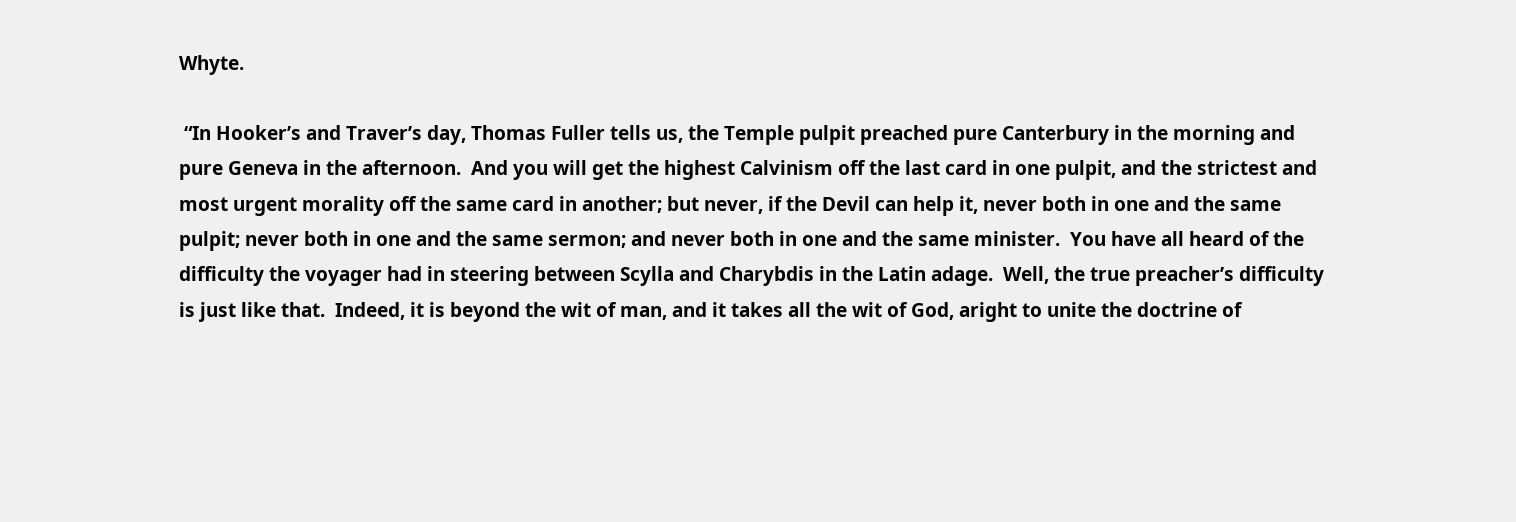Whyte.

 “In Hooker’s and Traver’s day, Thomas Fuller tells us, the Temple pulpit preached pure Canterbury in the morning and pure Geneva in the afternoon.  And you will get the highest Calvinism off the last card in one pulpit, and the strictest and most urgent morality off the same card in another; but never, if the Devil can help it, never both in one and the same pulpit; never both in one and the same sermon; and never both in one and the same minister.  You have all heard of the difficulty the voyager had in steering between Scylla and Charybdis in the Latin adage.  Well, the true preacher’s difficulty is just like that.  Indeed, it is beyond the wit of man, and it takes all the wit of God, aright to unite the doctrine of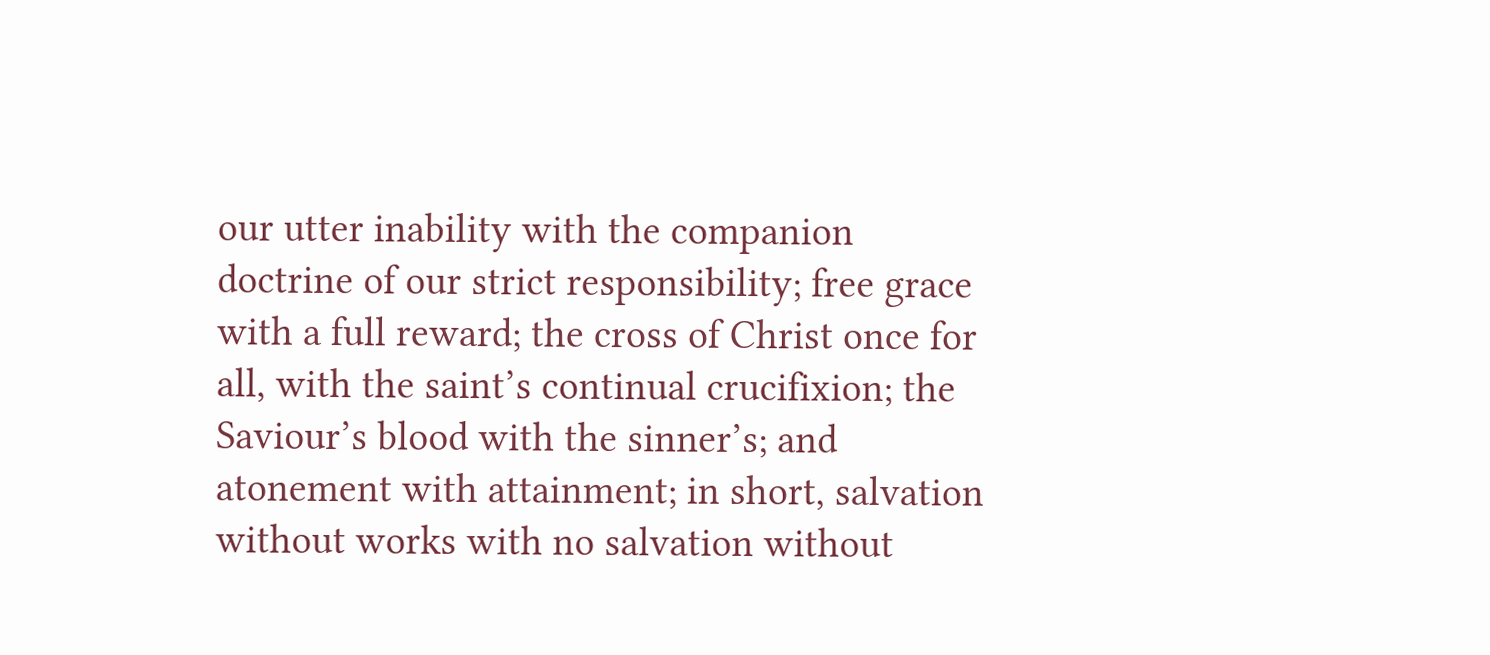our utter inability with the companion doctrine of our strict responsibility; free grace with a full reward; the cross of Christ once for all, with the saint’s continual crucifixion; the Saviour’s blood with the sinner’s; and atonement with attainment; in short, salvation without works with no salvation without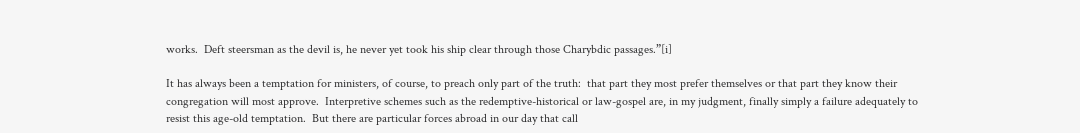works.  Deft steersman as the devil is, he never yet took his ship clear through those Charybdic passages.”[i]

It has always been a temptation for ministers, of course, to preach only part of the truth:  that part they most prefer themselves or that part they know their congregation will most approve.  Interpretive schemes such as the redemptive-historical or law-gospel are, in my judgment, finally simply a failure adequately to resist this age-old temptation.  But there are particular forces abroad in our day that call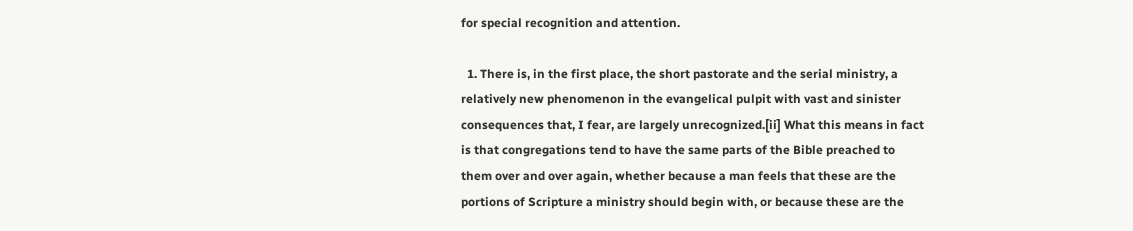for special recognition and attention.

  1. There is, in the first place, the short pastorate and the serial ministry, a relatively new phenomenon in the evangelical pulpit with vast and sinister consequences that, I fear, are largely unrecognized.[ii] What this means in fact is that congregations tend to have the same parts of the Bible preached to them over and over again, whether because a man feels that these are the portions of Scripture a ministry should begin with, or because these are the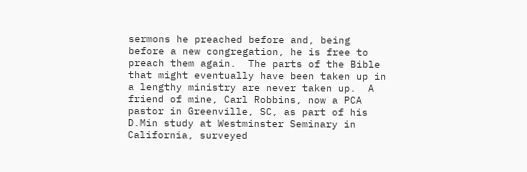sermons he preached before and, being before a new congregation, he is free to preach them again.  The parts of the Bible that might eventually have been taken up in a lengthy ministry are never taken up.  A friend of mine, Carl Robbins, now a PCA pastor in Greenville, SC, as part of his D.Min study at Westminster Seminary in California, surveyed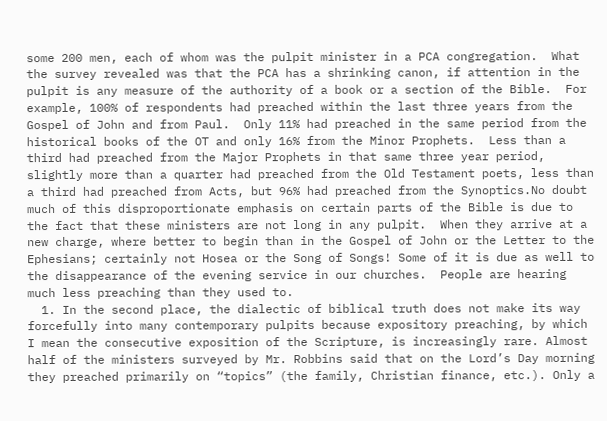some 200 men, each of whom was the pulpit minister in a PCA congregation.  What the survey revealed was that the PCA has a shrinking canon, if attention in the pulpit is any measure of the authority of a book or a section of the Bible.  For example, 100% of respondents had preached within the last three years from the Gospel of John and from Paul.  Only 11% had preached in the same period from the historical books of the OT and only 16% from the Minor Prophets.  Less than a third had preached from the Major Prophets in that same three year period, slightly more than a quarter had preached from the Old Testament poets, less than a third had preached from Acts, but 96% had preached from the Synoptics.No doubt much of this disproportionate emphasis on certain parts of the Bible is due to the fact that these ministers are not long in any pulpit.  When they arrive at a new charge, where better to begin than in the Gospel of John or the Letter to the Ephesians; certainly not Hosea or the Song of Songs! Some of it is due as well to the disappearance of the evening service in our churches.  People are hearing much less preaching than they used to.
  1. In the second place, the dialectic of biblical truth does not make its way forcefully into many contemporary pulpits because expository preaching, by which I mean the consecutive exposition of the Scripture, is increasingly rare. Almost half of the ministers surveyed by Mr. Robbins said that on the Lord’s Day morning they preached primarily on “topics” (the family, Christian finance, etc.). Only a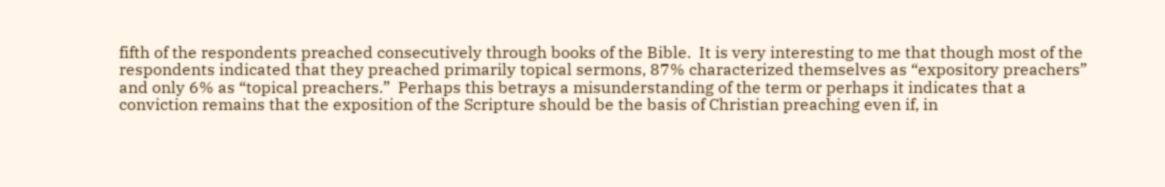fifth of the respondents preached consecutively through books of the Bible.  It is very interesting to me that though most of the respondents indicated that they preached primarily topical sermons, 87% characterized themselves as “expository preachers” and only 6% as “topical preachers.”  Perhaps this betrays a misunderstanding of the term or perhaps it indicates that a conviction remains that the exposition of the Scripture should be the basis of Christian preaching even if, in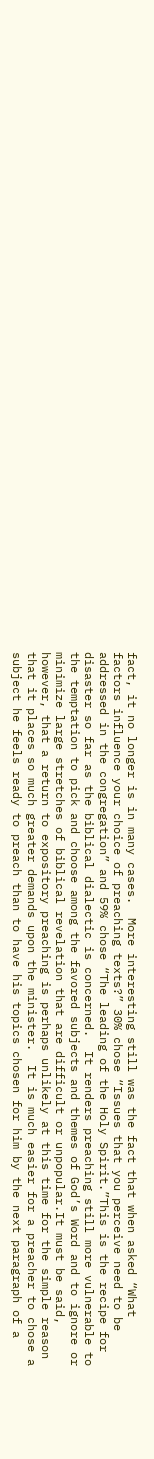fact, it no longer is in many cases.  More interesting still was the fact that when asked “What factors influence your choice of preaching texts?” 30% chose “Issues that you perceive need to be addressed in the congregation” and 59% chose “The leading of the Holy Spirit.”This is the recipe for disaster so far as the biblical dialectic is concerned.  It renders preaching still more vulnerable to the temptation to pick and choose among the favored subjects and themes of God’s Word and to ignore or minimize large stretches of biblical revelation that are difficult or unpopular.It must be said, however, that a return to expository preaching is perhaps unlikely at this time for the simple reason that it places so much greater demands upon the minister.  It is much easier for a preacher to chose a subject he feels ready to preach than to have his topics chosen for him by the next paragraph of a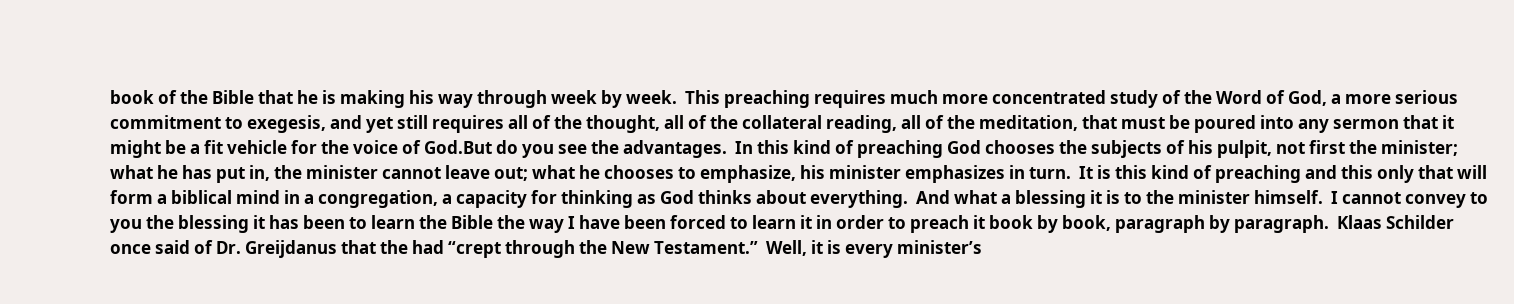book of the Bible that he is making his way through week by week.  This preaching requires much more concentrated study of the Word of God, a more serious commitment to exegesis, and yet still requires all of the thought, all of the collateral reading, all of the meditation, that must be poured into any sermon that it might be a fit vehicle for the voice of God.But do you see the advantages.  In this kind of preaching God chooses the subjects of his pulpit, not first the minister; what he has put in, the minister cannot leave out; what he chooses to emphasize, his minister emphasizes in turn.  It is this kind of preaching and this only that will form a biblical mind in a congregation, a capacity for thinking as God thinks about everything.  And what a blessing it is to the minister himself.  I cannot convey to you the blessing it has been to learn the Bible the way I have been forced to learn it in order to preach it book by book, paragraph by paragraph.  Klaas Schilder once said of Dr. Greijdanus that the had “crept through the New Testament.”  Well, it is every minister’s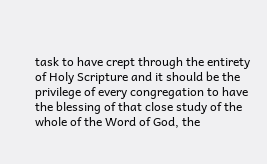task to have crept through the entirety of Holy Scripture and it should be the privilege of every congregation to have the blessing of that close study of the whole of the Word of God, the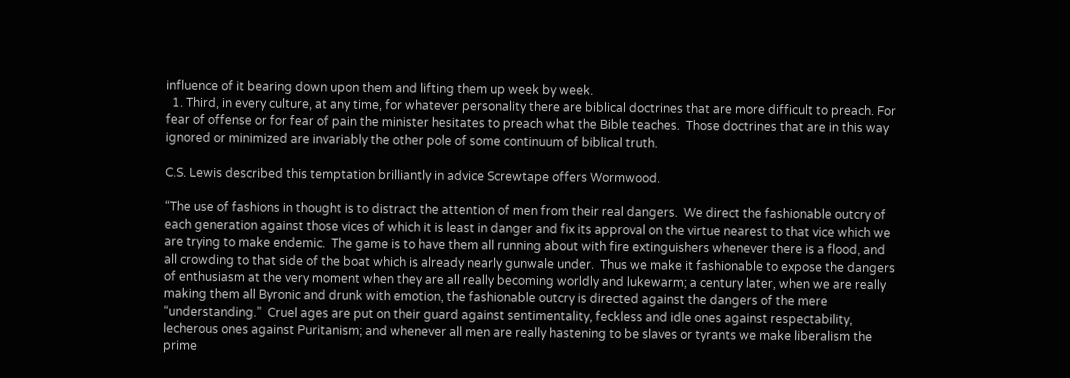influence of it bearing down upon them and lifting them up week by week.
  1. Third, in every culture, at any time, for whatever personality there are biblical doctrines that are more difficult to preach. For fear of offense or for fear of pain the minister hesitates to preach what the Bible teaches.  Those doctrines that are in this way ignored or minimized are invariably the other pole of some continuum of biblical truth.

C.S. Lewis described this temptation brilliantly in advice Screwtape offers Wormwood.

“The use of fashions in thought is to distract the attention of men from their real dangers.  We direct the fashionable outcry of each generation against those vices of which it is least in danger and fix its approval on the virtue nearest to that vice which we are trying to make endemic.  The game is to have them all running about with fire extinguishers whenever there is a flood, and all crowding to that side of the boat which is already nearly gunwale under.  Thus we make it fashionable to expose the dangers of enthusiasm at the very moment when they are all really becoming worldly and lukewarm; a century later, when we are really making them all Byronic and drunk with emotion, the fashionable outcry is directed against the dangers of the mere “understanding.”  Cruel ages are put on their guard against sentimentality, feckless and idle ones against respectability, lecherous ones against Puritanism; and whenever all men are really hastening to be slaves or tyrants we make liberalism the prime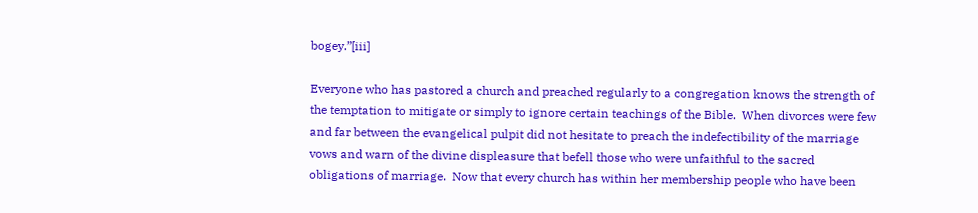bogey.”[iii]

Everyone who has pastored a church and preached regularly to a congregation knows the strength of the temptation to mitigate or simply to ignore certain teachings of the Bible.  When divorces were few and far between the evangelical pulpit did not hesitate to preach the indefectibility of the marriage vows and warn of the divine displeasure that befell those who were unfaithful to the sacred obligations of marriage.  Now that every church has within her membership people who have been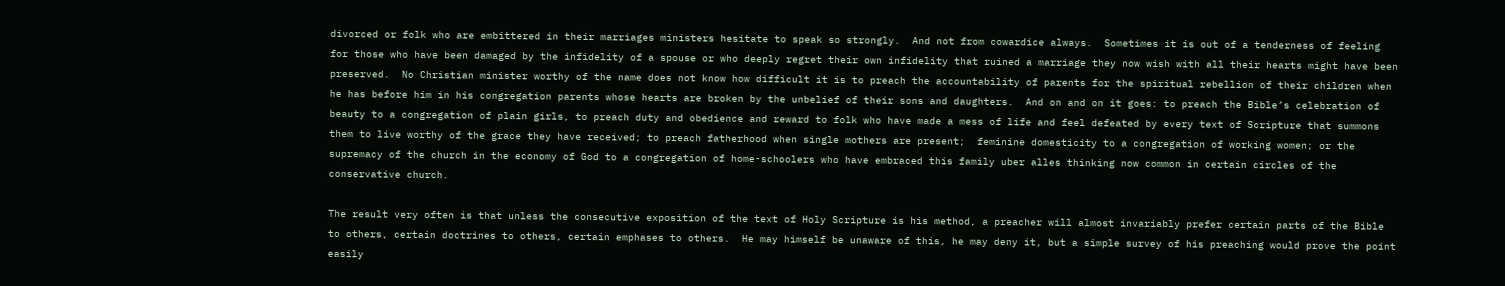divorced or folk who are embittered in their marriages ministers hesitate to speak so strongly.  And not from cowardice always.  Sometimes it is out of a tenderness of feeling for those who have been damaged by the infidelity of a spouse or who deeply regret their own infidelity that ruined a marriage they now wish with all their hearts might have been preserved.  No Christian minister worthy of the name does not know how difficult it is to preach the accountability of parents for the spiritual rebellion of their children when he has before him in his congregation parents whose hearts are broken by the unbelief of their sons and daughters.  And on and on it goes: to preach the Bible’s celebration of beauty to a congregation of plain girls, to preach duty and obedience and reward to folk who have made a mess of life and feel defeated by every text of Scripture that summons them to live worthy of the grace they have received; to preach fatherhood when single mothers are present;  feminine domesticity to a congregation of working women; or the supremacy of the church in the economy of God to a congregation of home-schoolers who have embraced this family uber alles thinking now common in certain circles of the conservative church.

The result very often is that unless the consecutive exposition of the text of Holy Scripture is his method, a preacher will almost invariably prefer certain parts of the Bible to others, certain doctrines to others, certain emphases to others.  He may himself be unaware of this, he may deny it, but a simple survey of his preaching would prove the point easily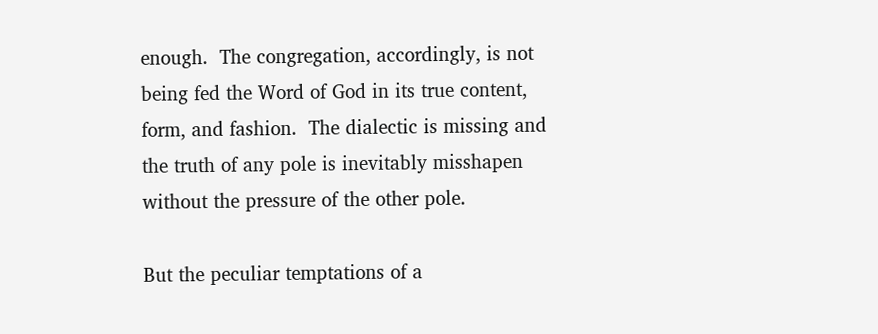enough.  The congregation, accordingly, is not being fed the Word of God in its true content, form, and fashion.  The dialectic is missing and the truth of any pole is inevitably misshapen without the pressure of the other pole.

But the peculiar temptations of a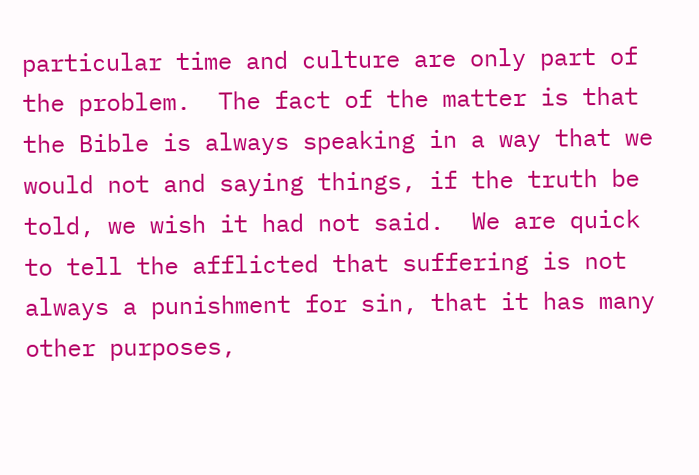particular time and culture are only part of the problem.  The fact of the matter is that the Bible is always speaking in a way that we would not and saying things, if the truth be told, we wish it had not said.  We are quick to tell the afflicted that suffering is not always a punishment for sin, that it has many other purposes,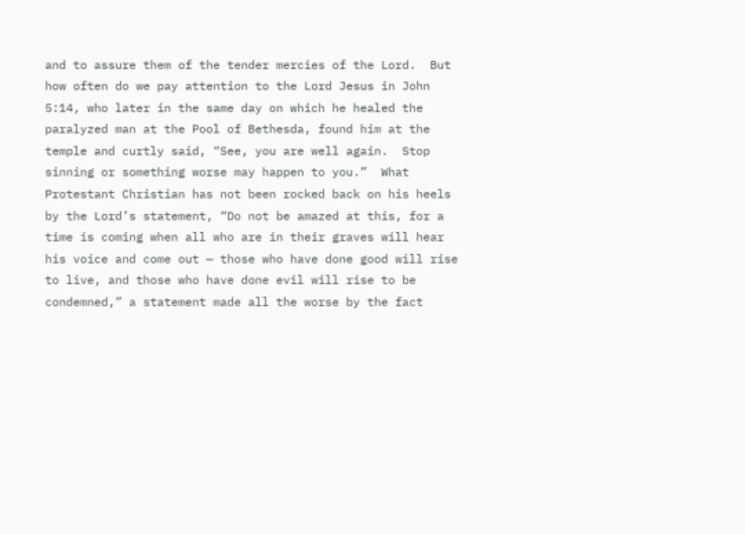and to assure them of the tender mercies of the Lord.  But how often do we pay attention to the Lord Jesus in John 5:14, who later in the same day on which he healed the paralyzed man at the Pool of Bethesda, found him at the temple and curtly said, “See, you are well again.  Stop sinning or something worse may happen to you.”  What Protestant Christian has not been rocked back on his heels by the Lord’s statement, “Do not be amazed at this, for a time is coming when all who are in their graves will hear his voice and come out — those who have done good will rise to live, and those who have done evil will rise to be condemned,” a statement made all the worse by the fact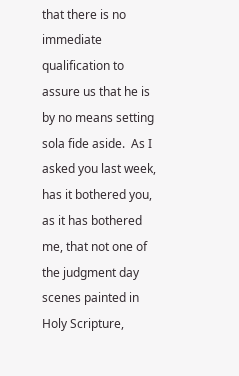that there is no immediate qualification to assure us that he is by no means setting sola fide aside.  As I asked you last week, has it bothered you, as it has bothered me, that not one of the judgment day scenes painted in Holy Scripture,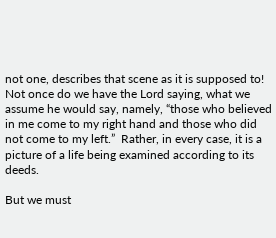not one, describes that scene as it is supposed to!  Not once do we have the Lord saying, what we assume he would say, namely, “those who believed in me come to my right hand and those who did not come to my left.”  Rather, in every case, it is a picture of a life being examined according to its deeds.

But we must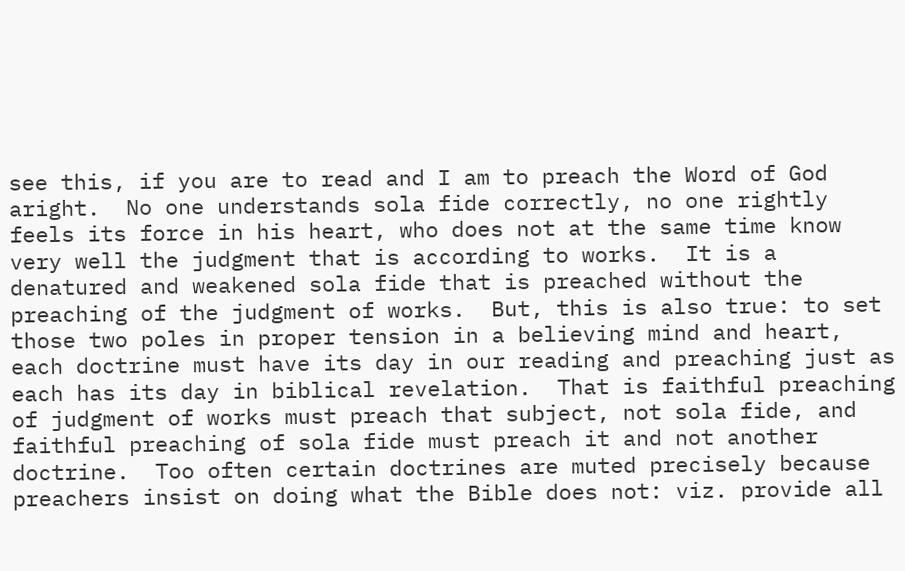see this, if you are to read and I am to preach the Word of God aright.  No one understands sola fide correctly, no one rightly feels its force in his heart, who does not at the same time know very well the judgment that is according to works.  It is a denatured and weakened sola fide that is preached without the preaching of the judgment of works.  But, this is also true: to set those two poles in proper tension in a believing mind and heart, each doctrine must have its day in our reading and preaching just as each has its day in biblical revelation.  That is faithful preaching of judgment of works must preach that subject, not sola fide, and faithful preaching of sola fide must preach it and not another doctrine.  Too often certain doctrines are muted precisely because preachers insist on doing what the Bible does not: viz. provide all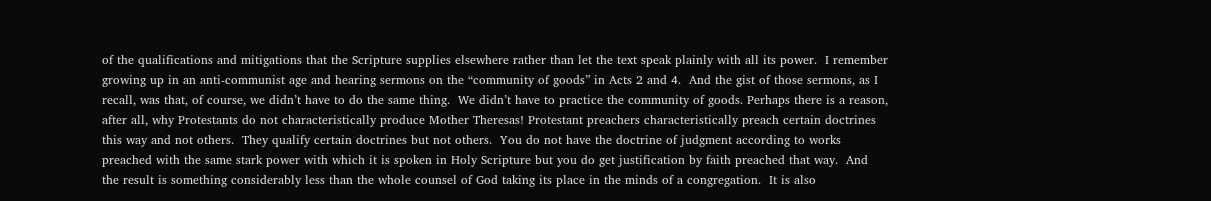of the qualifications and mitigations that the Scripture supplies elsewhere rather than let the text speak plainly with all its power.  I remember growing up in an anti-communist age and hearing sermons on the “community of goods” in Acts 2 and 4.  And the gist of those sermons, as I recall, was that, of course, we didn’t have to do the same thing.  We didn’t have to practice the community of goods. Perhaps there is a reason, after all, why Protestants do not characteristically produce Mother Theresas! Protestant preachers characteristically preach certain doctrines this way and not others.  They qualify certain doctrines but not others.  You do not have the doctrine of judgment according to works preached with the same stark power with which it is spoken in Holy Scripture but you do get justification by faith preached that way.  And the result is something considerably less than the whole counsel of God taking its place in the minds of a congregation.  It is also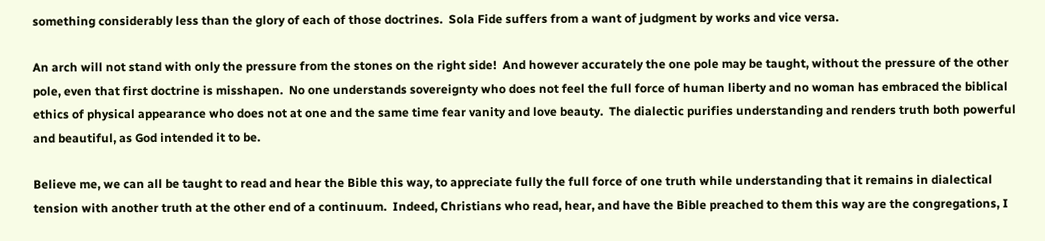something considerably less than the glory of each of those doctrines.  Sola Fide suffers from a want of judgment by works and vice versa.

An arch will not stand with only the pressure from the stones on the right side!  And however accurately the one pole may be taught, without the pressure of the other pole, even that first doctrine is misshapen.  No one understands sovereignty who does not feel the full force of human liberty and no woman has embraced the biblical ethics of physical appearance who does not at one and the same time fear vanity and love beauty.  The dialectic purifies understanding and renders truth both powerful and beautiful, as God intended it to be.

Believe me, we can all be taught to read and hear the Bible this way, to appreciate fully the full force of one truth while understanding that it remains in dialectical tension with another truth at the other end of a continuum.  Indeed, Christians who read, hear, and have the Bible preached to them this way are the congregations, I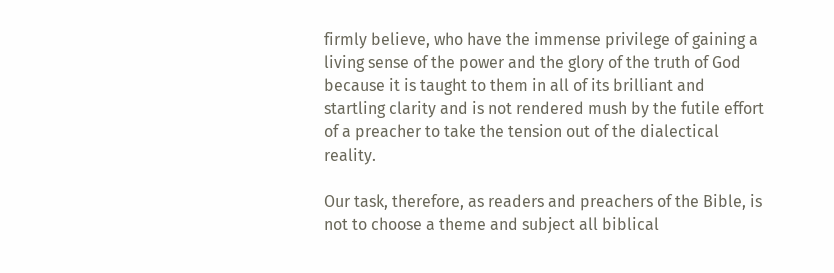firmly believe, who have the immense privilege of gaining a living sense of the power and the glory of the truth of God because it is taught to them in all of its brilliant and startling clarity and is not rendered mush by the futile effort of a preacher to take the tension out of the dialectical reality.

Our task, therefore, as readers and preachers of the Bible, is not to choose a theme and subject all biblical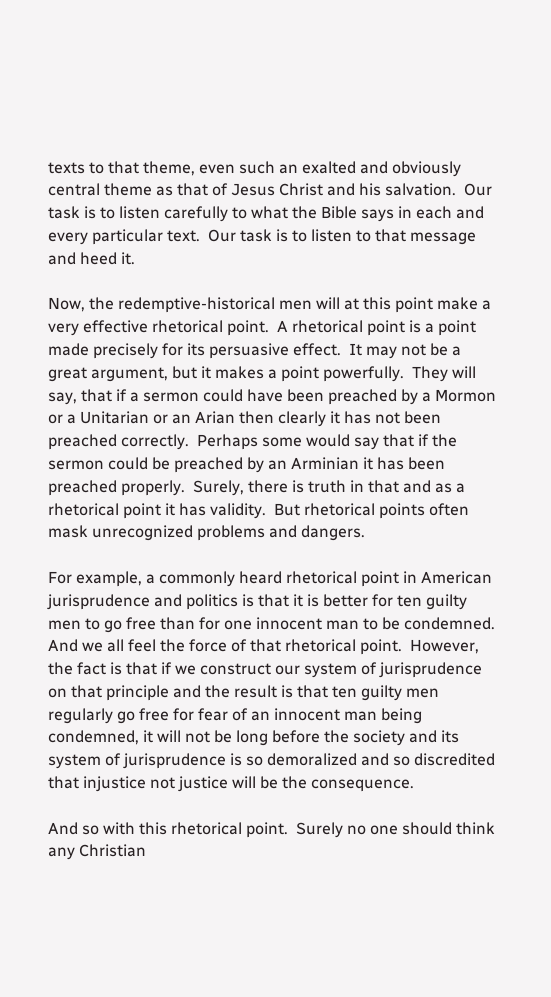texts to that theme, even such an exalted and obviously central theme as that of Jesus Christ and his salvation.  Our task is to listen carefully to what the Bible says in each and every particular text.  Our task is to listen to that message and heed it.

Now, the redemptive-historical men will at this point make a very effective rhetorical point.  A rhetorical point is a point made precisely for its persuasive effect.  It may not be a great argument, but it makes a point powerfully.  They will say, that if a sermon could have been preached by a Mormon or a Unitarian or an Arian then clearly it has not been preached correctly.  Perhaps some would say that if the sermon could be preached by an Arminian it has been preached properly.  Surely, there is truth in that and as a rhetorical point it has validity.  But rhetorical points often mask unrecognized problems and dangers.

For example, a commonly heard rhetorical point in American jurisprudence and politics is that it is better for ten guilty men to go free than for one innocent man to be condemned.  And we all feel the force of that rhetorical point.  However, the fact is that if we construct our system of jurisprudence on that principle and the result is that ten guilty men regularly go free for fear of an innocent man being condemned, it will not be long before the society and its system of jurisprudence is so demoralized and so discredited that injustice not justice will be the consequence.

And so with this rhetorical point.  Surely no one should think any Christian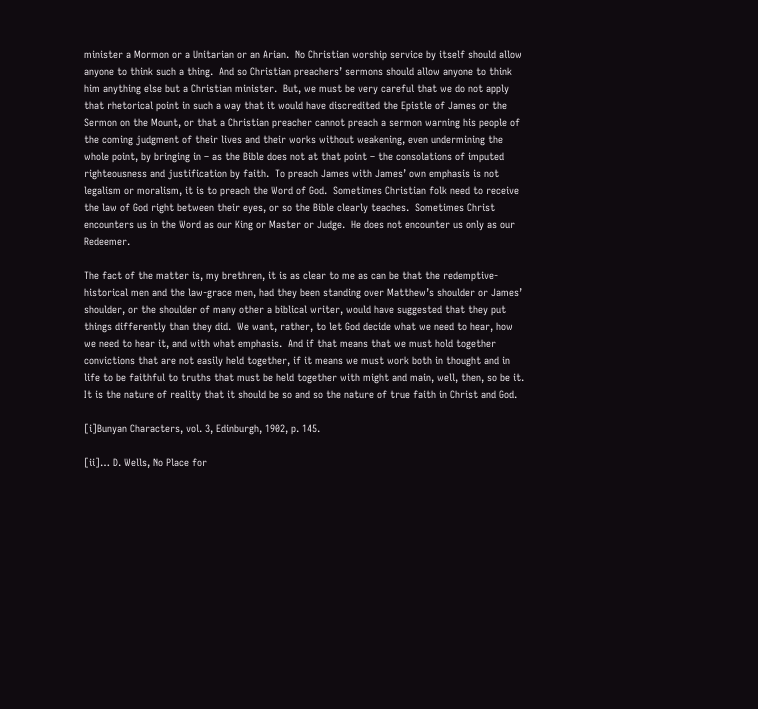minister a Mormon or a Unitarian or an Arian.  No Christian worship service by itself should allow anyone to think such a thing.  And so Christian preachers’ sermons should allow anyone to think him anything else but a Christian minister.  But, we must be very careful that we do not apply that rhetorical point in such a way that it would have discredited the Epistle of James or the Sermon on the Mount, or that a Christian preacher cannot preach a sermon warning his people of the coming judgment of their lives and their works without weakening, even undermining the whole point, by bringing in – as the Bible does not at that point – the consolations of imputed righteousness and justification by faith.  To preach James with James’ own emphasis is not legalism or moralism, it is to preach the Word of God.  Sometimes Christian folk need to receive the law of God right between their eyes, or so the Bible clearly teaches.  Sometimes Christ encounters us in the Word as our King or Master or Judge.  He does not encounter us only as our Redeemer.

The fact of the matter is, my brethren, it is as clear to me as can be that the redemptive-historical men and the law-grace men, had they been standing over Matthew’s shoulder or James’ shoulder, or the shoulder of many other a biblical writer, would have suggested that they put things differently than they did.  We want, rather, to let God decide what we need to hear, how we need to hear it, and with what emphasis.  And if that means that we must hold together convictions that are not easily held together, if it means we must work both in thought and in life to be faithful to truths that must be held together with might and main, well, then, so be it.  It is the nature of reality that it should be so and so the nature of true faith in Christ and God.

[i]Bunyan Characters, vol. 3, Edinburgh, 1902, p. 145.

[ii]… D. Wells, No Place for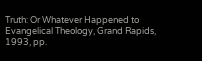Truth: Or Whatever Happened to Evangelical Theology, Grand Rapids, 1993, pp.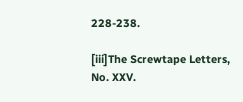228-238.

[iii]The Screwtape Letters, No. XXV.